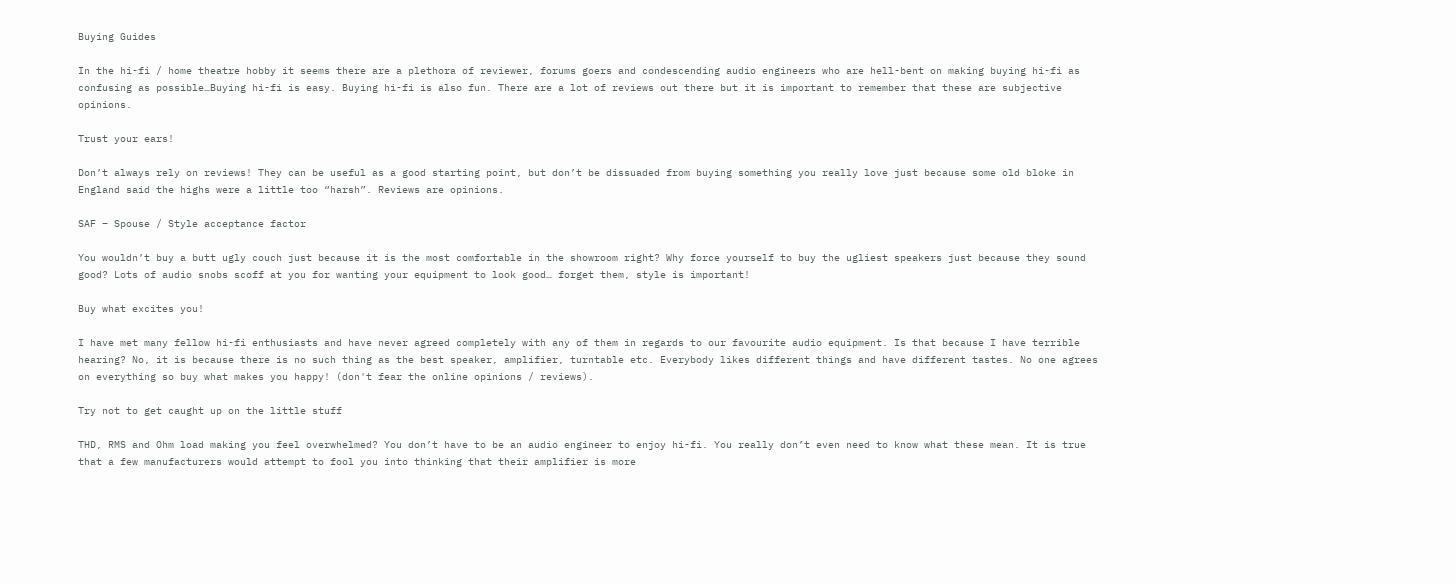Buying Guides

In the hi-fi / home theatre hobby it seems there are a plethora of reviewer, forums goers and condescending audio engineers who are hell-bent on making buying hi-fi as confusing as possible…Buying hi-fi is easy. Buying hi-fi is also fun. There are a lot of reviews out there but it is important to remember that these are subjective opinions.

Trust your ears!

Don’t always rely on reviews! They can be useful as a good starting point, but don’t be dissuaded from buying something you really love just because some old bloke in England said the highs were a little too “harsh”. Reviews are opinions.

SAF – Spouse / Style acceptance factor

You wouldn’t buy a butt ugly couch just because it is the most comfortable in the showroom right? Why force yourself to buy the ugliest speakers just because they sound good? Lots of audio snobs scoff at you for wanting your equipment to look good… forget them, style is important!

Buy what excites you!

I have met many fellow hi-fi enthusiasts and have never agreed completely with any of them in regards to our favourite audio equipment. Is that because I have terrible hearing? No, it is because there is no such thing as the best speaker, amplifier, turntable etc. Everybody likes different things and have different tastes. No one agrees on everything so buy what makes you happy! (don't fear the online opinions / reviews).

Try not to get caught up on the little stuff

THD, RMS and Ohm load making you feel overwhelmed? You don’t have to be an audio engineer to enjoy hi-fi. You really don’t even need to know what these mean. It is true that a few manufacturers would attempt to fool you into thinking that their amplifier is more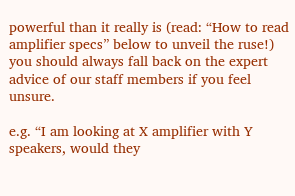powerful than it really is (read: “How to read amplifier specs” below to unveil the ruse!) you should always fall back on the expert advice of our staff members if you feel unsure.

e.g. “I am looking at X amplifier with Y speakers, would they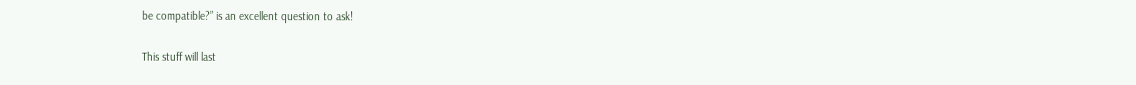be compatible?” is an excellent question to ask!

This stuff will last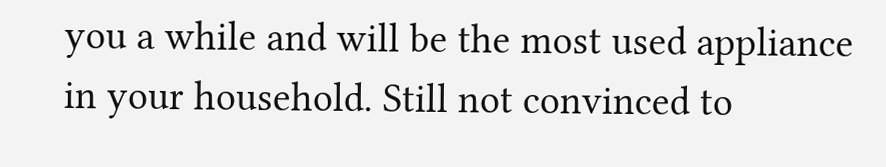you a while and will be the most used appliance in your household. Still not convinced to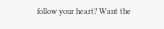follow your heart? Want the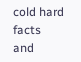cold hard facts and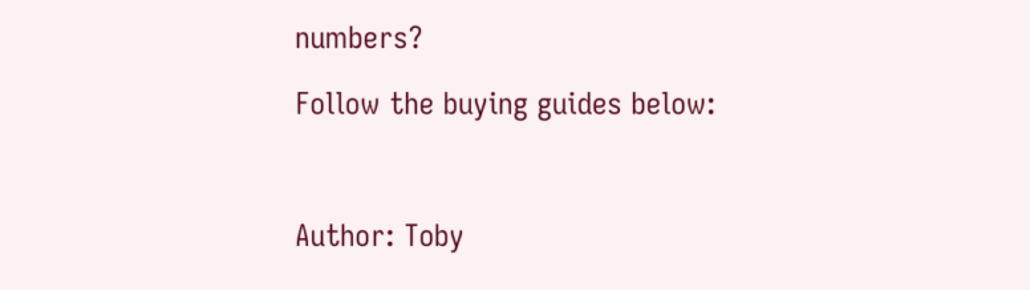numbers?

Follow the buying guides below:



Author: Toby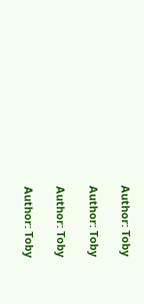Author: Toby

Author: Toby

Author: Toby

Author: Toby